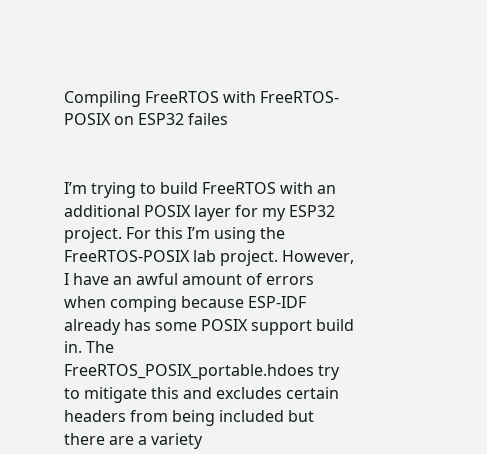Compiling FreeRTOS with FreeRTOS-POSIX on ESP32 failes


I’m trying to build FreeRTOS with an additional POSIX layer for my ESP32 project. For this I’m using the FreeRTOS-POSIX lab project. However, I have an awful amount of errors when comping because ESP-IDF already has some POSIX support build in. The FreeRTOS_POSIX_portable.hdoes try to mitigate this and excludes certain headers from being included but there are a variety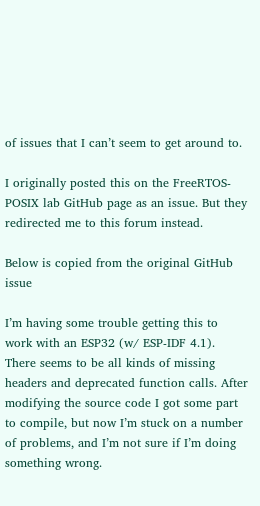of issues that I can’t seem to get around to.

I originally posted this on the FreeRTOS-POSIX lab GitHub page as an issue. But they redirected me to this forum instead.

Below is copied from the original GitHub issue

I’m having some trouble getting this to work with an ESP32 (w/ ESP-IDF 4.1). There seems to be all kinds of missing headers and deprecated function calls. After modifying the source code I got some part to compile, but now I’m stuck on a number of problems, and I’m not sure if I’m doing something wrong.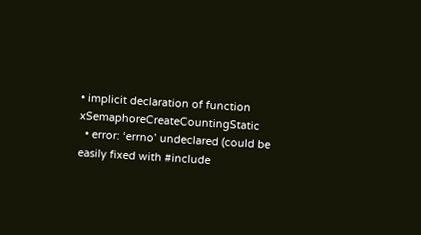• implicit declaration of function xSemaphoreCreateCountingStatic
  • error: ‘errno’ undeclared (could be easily fixed with #include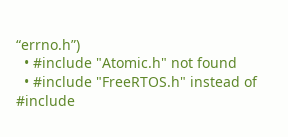“errno.h”)
  • #include "Atomic.h" not found
  • #include "FreeRTOS.h" instead of #include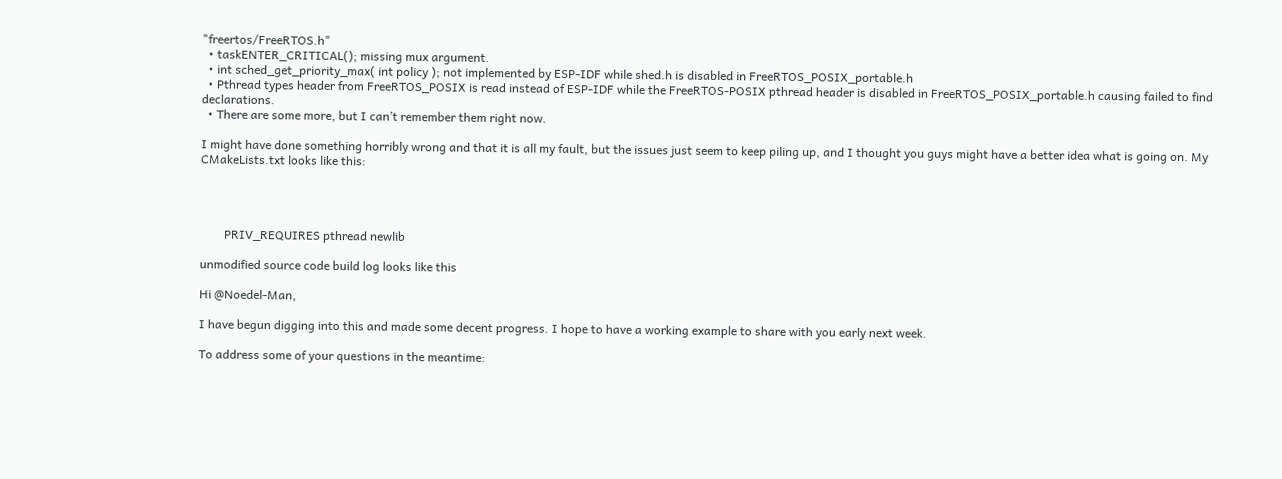"freertos/FreeRTOS.h"
  • taskENTER_CRITICAL(); missing mux argument.
  • int sched_get_priority_max( int policy ); not implemented by ESP-IDF while shed.h is disabled in FreeRTOS_POSIX_portable.h
  • Pthread types header from FreeRTOS_POSIX is read instead of ESP-IDF while the FreeRTOS-POSIX pthread header is disabled in FreeRTOS_POSIX_portable.h causing failed to find declarations.
  • There are some more, but I can’t remember them right now.

I might have done something horribly wrong and that it is all my fault, but the issues just seem to keep piling up, and I thought you guys might have a better idea what is going on. My CMakeLists.txt looks like this:




        PRIV_REQUIRES pthread newlib

unmodified source code build log looks like this

Hi @Noedel-Man,

I have begun digging into this and made some decent progress. I hope to have a working example to share with you early next week.

To address some of your questions in the meantime: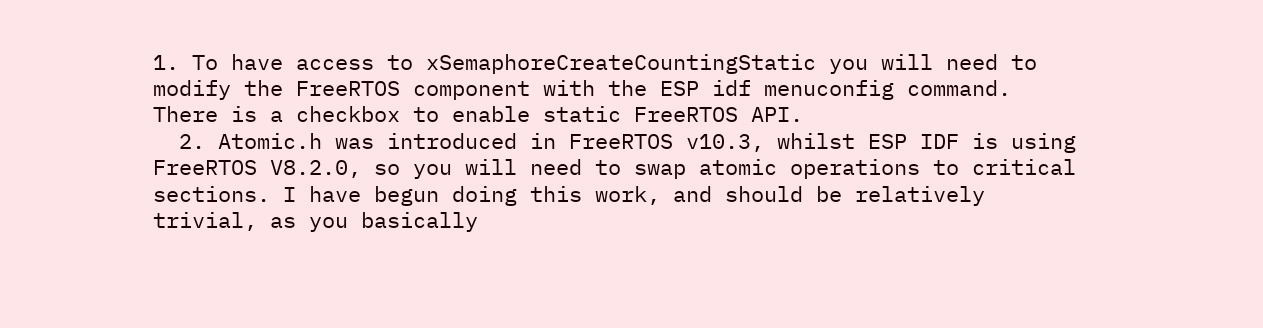1. To have access to xSemaphoreCreateCountingStatic you will need to modify the FreeRTOS component with the ESP idf menuconfig command. There is a checkbox to enable static FreeRTOS API.
  2. Atomic.h was introduced in FreeRTOS v10.3, whilst ESP IDF is using FreeRTOS V8.2.0, so you will need to swap atomic operations to critical sections. I have begun doing this work, and should be relatively trivial, as you basically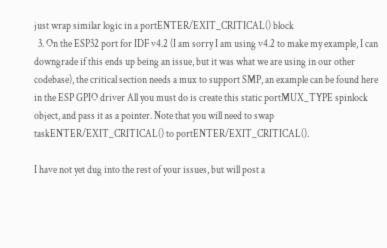just wrap similar logic in a portENTER/EXIT_CRITICAL() block
  3. On the ESP32 port for IDF v4.2 (I am sorry I am using v4.2 to make my example, I can downgrade if this ends up being an issue, but it was what we are using in our other codebase), the critical section needs a mux to support SMP, an example can be found here in the ESP GPIO driver All you must do is create this static portMUX_TYPE spinlock object, and pass it as a pointer. Note that you will need to swap taskENTER/EXIT_CRITICAL() to portENTER/EXIT_CRITICAL().

I have not yet dug into the rest of your issues, but will post a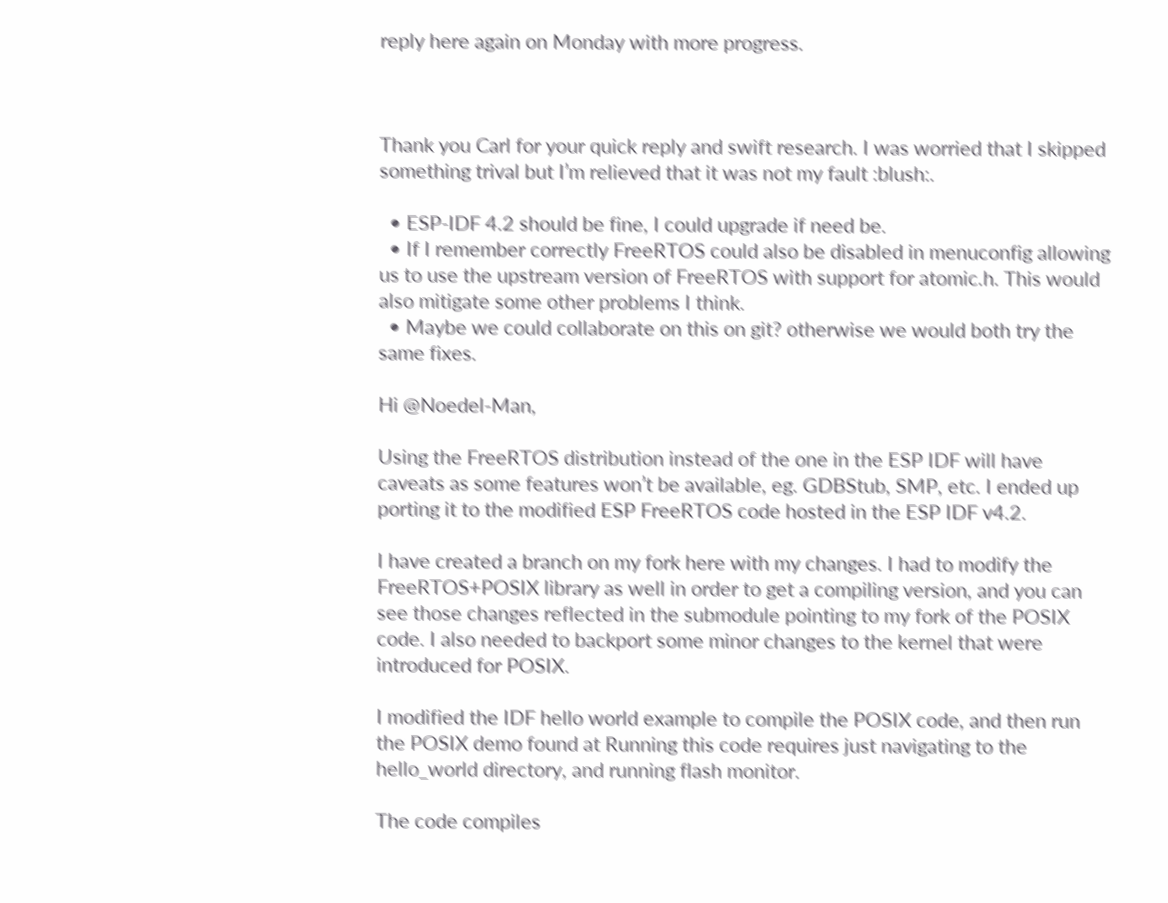reply here again on Monday with more progress.



Thank you Carl for your quick reply and swift research. I was worried that I skipped something trival but I’m relieved that it was not my fault :blush:.

  • ESP-IDF 4.2 should be fine, I could upgrade if need be.
  • If I remember correctly FreeRTOS could also be disabled in menuconfig allowing us to use the upstream version of FreeRTOS with support for atomic.h. This would also mitigate some other problems I think.
  • Maybe we could collaborate on this on git? otherwise we would both try the same fixes.

Hi @Noedel-Man,

Using the FreeRTOS distribution instead of the one in the ESP IDF will have caveats as some features won’t be available, eg. GDBStub, SMP, etc. I ended up porting it to the modified ESP FreeRTOS code hosted in the ESP IDF v4.2.

I have created a branch on my fork here with my changes. I had to modify the FreeRTOS+POSIX library as well in order to get a compiling version, and you can see those changes reflected in the submodule pointing to my fork of the POSIX code. I also needed to backport some minor changes to the kernel that were introduced for POSIX.

I modified the IDF hello world example to compile the POSIX code, and then run the POSIX demo found at Running this code requires just navigating to the hello_world directory, and running flash monitor.

The code compiles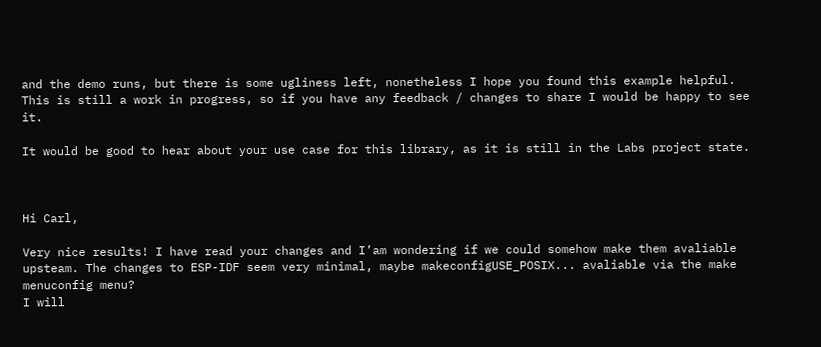and the demo runs, but there is some ugliness left, nonetheless I hope you found this example helpful. This is still a work in progress, so if you have any feedback / changes to share I would be happy to see it.

It would be good to hear about your use case for this library, as it is still in the Labs project state.



Hi Carl,

Very nice results! I have read your changes and I’am wondering if we could somehow make them avaliable upsteam. The changes to ESP-IDF seem very minimal, maybe makeconfigUSE_POSIX... avaliable via the make menuconfig menu?
I will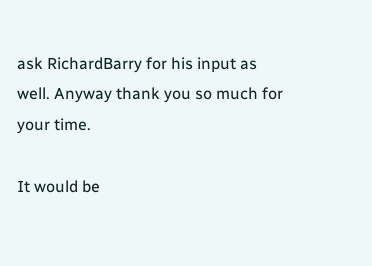ask RichardBarry for his input as well. Anyway thank you so much for your time.

It would be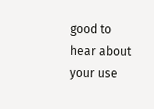good to hear about your use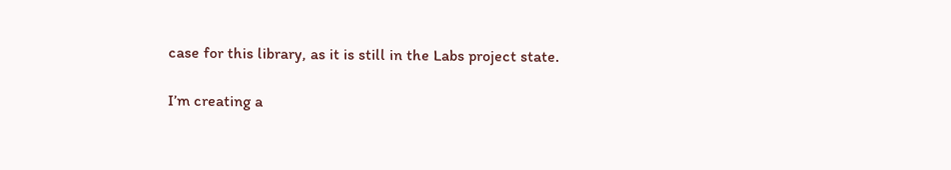case for this library, as it is still in the Labs project state.

I’m creating a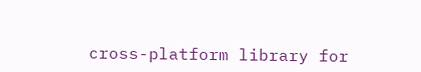cross-platform library for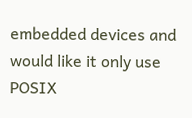embedded devices and would like it only use POSIX